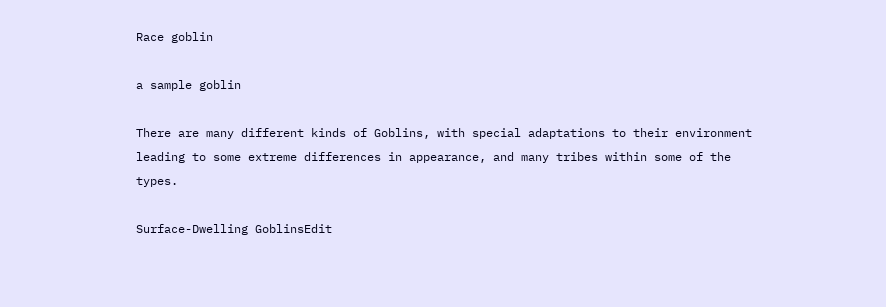Race goblin

a sample goblin

There are many different kinds of Goblins, with special adaptations to their environment leading to some extreme differences in appearance, and many tribes within some of the types.

Surface-Dwelling GoblinsEdit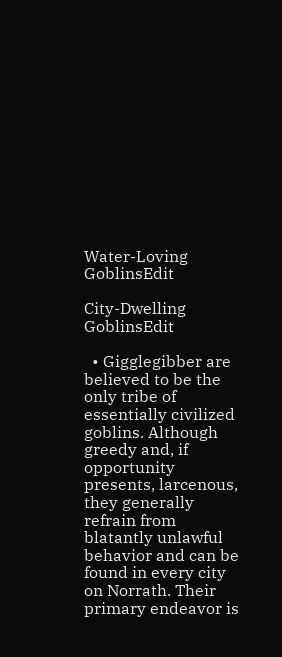Water-Loving GoblinsEdit

City-Dwelling GoblinsEdit

  • Gigglegibber are believed to be the only tribe of essentially civilized goblins. Although greedy and, if opportunity presents, larcenous, they generally refrain from blatantly unlawful behavior and can be found in every city on Norrath. Their primary endeavor is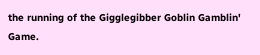the running of the Gigglegibber Goblin Gamblin' Game.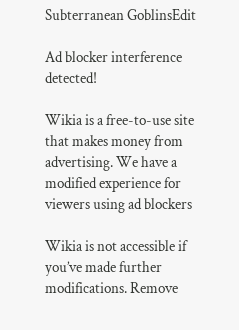Subterranean GoblinsEdit

Ad blocker interference detected!

Wikia is a free-to-use site that makes money from advertising. We have a modified experience for viewers using ad blockers

Wikia is not accessible if you’ve made further modifications. Remove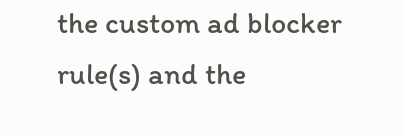the custom ad blocker rule(s) and the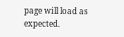page will load as expected.